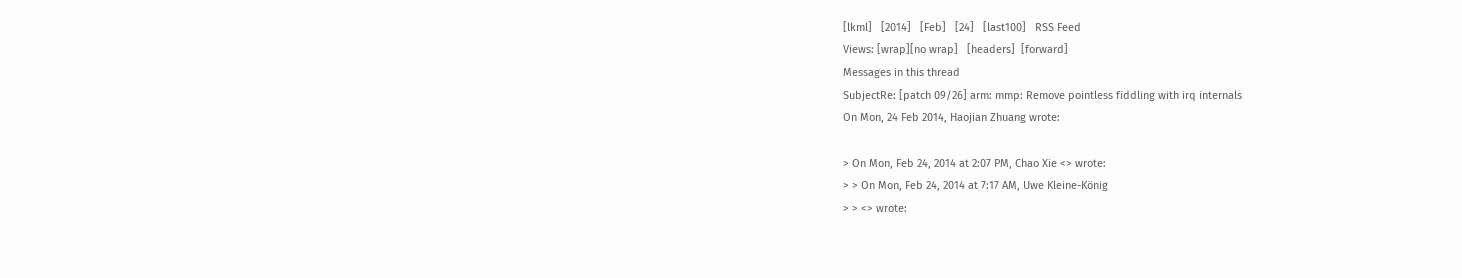[lkml]   [2014]   [Feb]   [24]   [last100]   RSS Feed
Views: [wrap][no wrap]   [headers]  [forward]
Messages in this thread
SubjectRe: [patch 09/26] arm: mmp: Remove pointless fiddling with irq internals
On Mon, 24 Feb 2014, Haojian Zhuang wrote:

> On Mon, Feb 24, 2014 at 2:07 PM, Chao Xie <> wrote:
> > On Mon, Feb 24, 2014 at 7:17 AM, Uwe Kleine-König
> > <> wrote: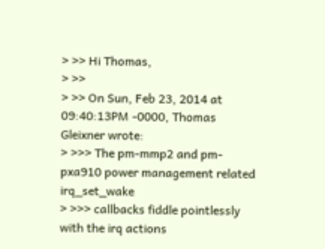> >> Hi Thomas,
> >>
> >> On Sun, Feb 23, 2014 at 09:40:13PM -0000, Thomas Gleixner wrote:
> >>> The pm-mmp2 and pm-pxa910 power management related irq_set_wake
> >>> callbacks fiddle pointlessly with the irq actions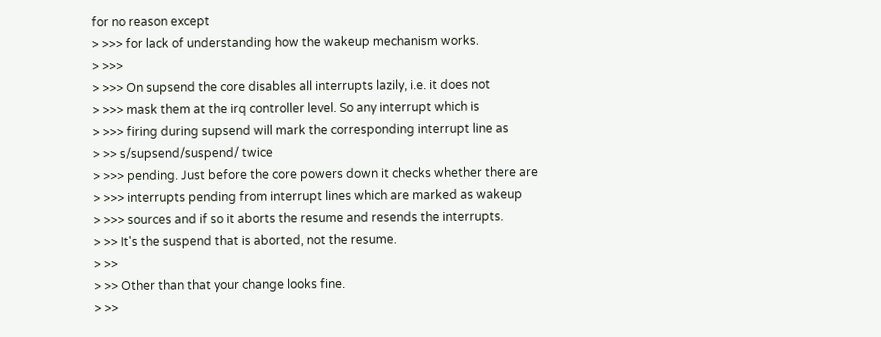for no reason except
> >>> for lack of understanding how the wakeup mechanism works.
> >>>
> >>> On supsend the core disables all interrupts lazily, i.e. it does not
> >>> mask them at the irq controller level. So any interrupt which is
> >>> firing during supsend will mark the corresponding interrupt line as
> >> s/supsend/suspend/ twice
> >>> pending. Just before the core powers down it checks whether there are
> >>> interrupts pending from interrupt lines which are marked as wakeup
> >>> sources and if so it aborts the resume and resends the interrupts.
> >> It's the suspend that is aborted, not the resume.
> >>
> >> Other than that your change looks fine.
> >>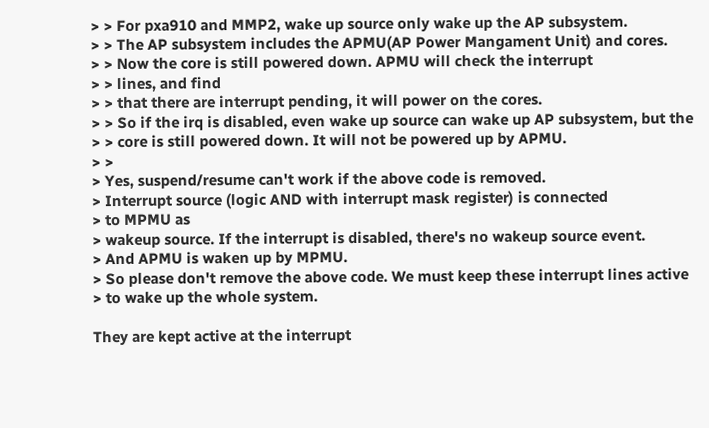> > For pxa910 and MMP2, wake up source only wake up the AP subsystem.
> > The AP subsystem includes the APMU(AP Power Mangament Unit) and cores.
> > Now the core is still powered down. APMU will check the interrupt
> > lines, and find
> > that there are interrupt pending, it will power on the cores.
> > So if the irq is disabled, even wake up source can wake up AP subsystem, but the
> > core is still powered down. It will not be powered up by APMU.
> >
> Yes, suspend/resume can't work if the above code is removed.
> Interrupt source (logic AND with interrupt mask register) is connected
> to MPMU as
> wakeup source. If the interrupt is disabled, there's no wakeup source event.
> And APMU is waken up by MPMU.
> So please don't remove the above code. We must keep these interrupt lines active
> to wake up the whole system.

They are kept active at the interrupt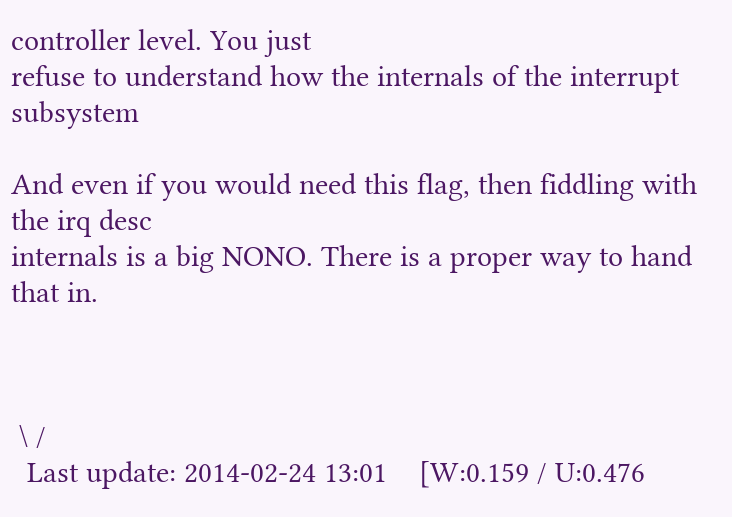controller level. You just
refuse to understand how the internals of the interrupt subsystem

And even if you would need this flag, then fiddling with the irq desc
internals is a big NONO. There is a proper way to hand that in.



 \ /
  Last update: 2014-02-24 13:01    [W:0.159 / U:0.476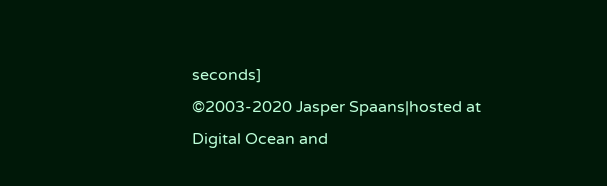seconds]
©2003-2020 Jasper Spaans|hosted at Digital Ocean and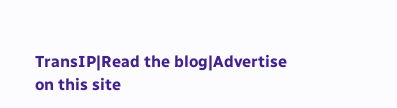TransIP|Read the blog|Advertise on this site